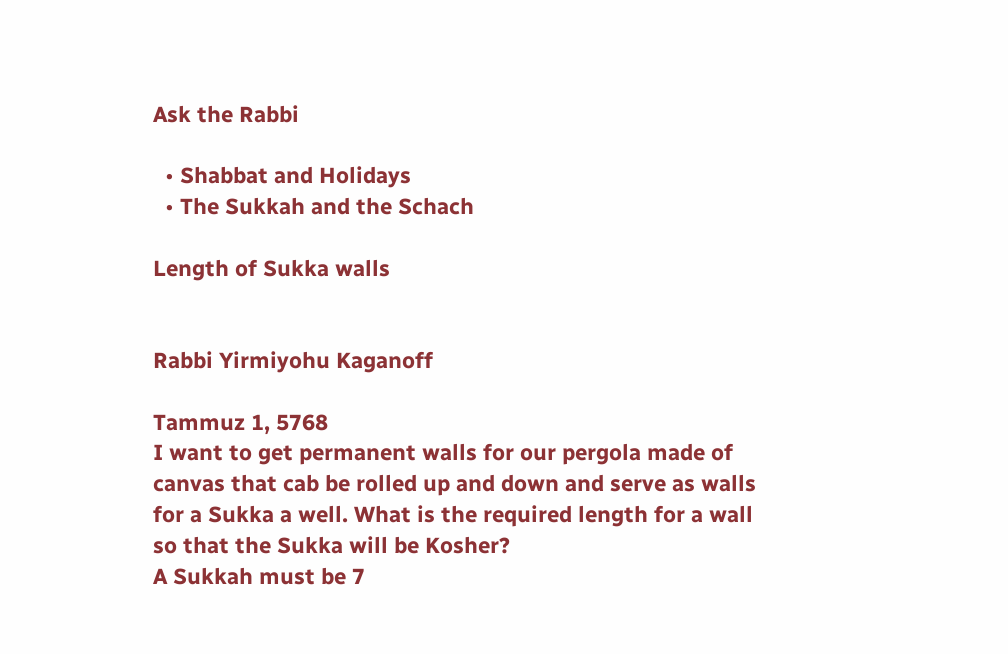Ask the Rabbi

  • Shabbat and Holidays
  • The Sukkah and the Schach

Length of Sukka walls


Rabbi Yirmiyohu Kaganoff

Tammuz 1, 5768
I want to get permanent walls for our pergola made of canvas that cab be rolled up and down and serve as walls for a Sukka a well. What is the required length for a wall so that the Sukka will be Kosher?
A Sukkah must be 7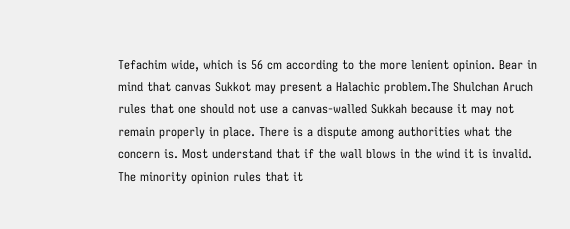Tefachim wide, which is 56 cm according to the more lenient opinion. Bear in mind that canvas Sukkot may present a Halachic problem.The Shulchan Aruch rules that one should not use a canvas-walled Sukkah because it may not remain properly in place. There is a dispute among authorities what the concern is. Most understand that if the wall blows in the wind it is invalid. The minority opinion rules that it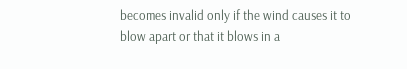becomes invalid only if the wind causes it to blow apart or that it blows in a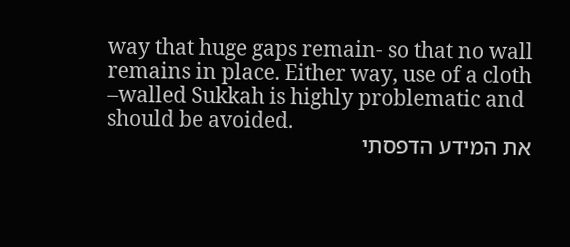way that huge gaps remain- so that no wall remains in place. Either way, use of a cloth –walled Sukkah is highly problematic and should be avoided.
את המידע הדפסתי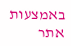באמצעות אתר